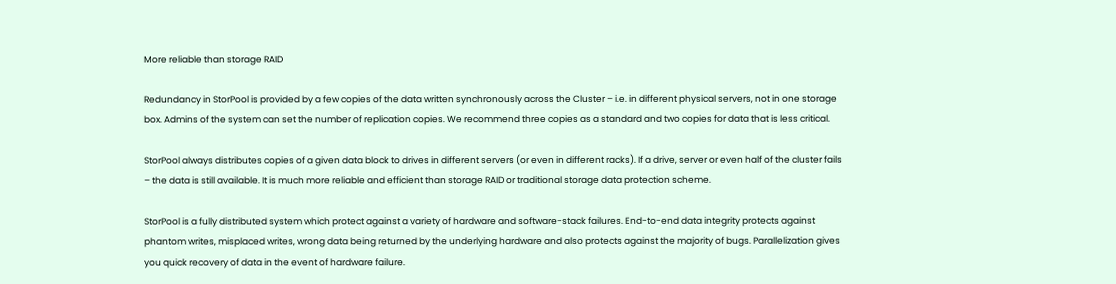More reliable than storage RAID

Redundancy in StorPool is provided by a few copies of the data written synchronously across the Cluster – i.e. in different physical servers, not in one storage box. Admins of the system can set the number of replication copies. We recommend three copies as a standard and two copies for data that is less critical.

StorPool always distributes copies of a given data block to drives in different servers (or even in different racks). If a drive, server or even half of the cluster fails – the data is still available. It is much more reliable and efficient than storage RAID or traditional storage data protection scheme.

StorPool is a fully distributed system which protect against a variety of hardware and software-stack failures. End-to-end data integrity protects against phantom writes, misplaced writes, wrong data being returned by the underlying hardware and also protects against the majority of bugs. Parallelization gives you quick recovery of data in the event of hardware failure.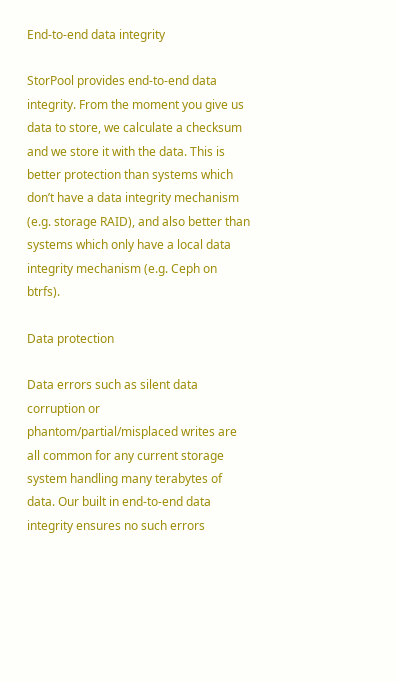End-to-end data integrity

StorPool provides end-to-end data integrity. From the moment you give us data to store, we calculate a checksum and we store it with the data. This is better protection than systems which don’t have a data integrity mechanism (e.g. storage RAID), and also better than systems which only have a local data integrity mechanism (e.g. Ceph on btrfs).

Data protection

Data errors such as silent data corruption or phantom/partial/misplaced writes are all common for any current storage system handling many terabytes of data. Our built in end-to-end data integrity ensures no such errors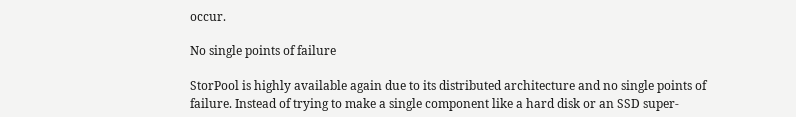occur.

No single points of failure

StorPool is highly available again due to its distributed architecture and no single points of failure. Instead of trying to make a single component like a hard disk or an SSD super-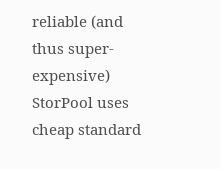reliable (and thus super-expensive) StorPool uses cheap standard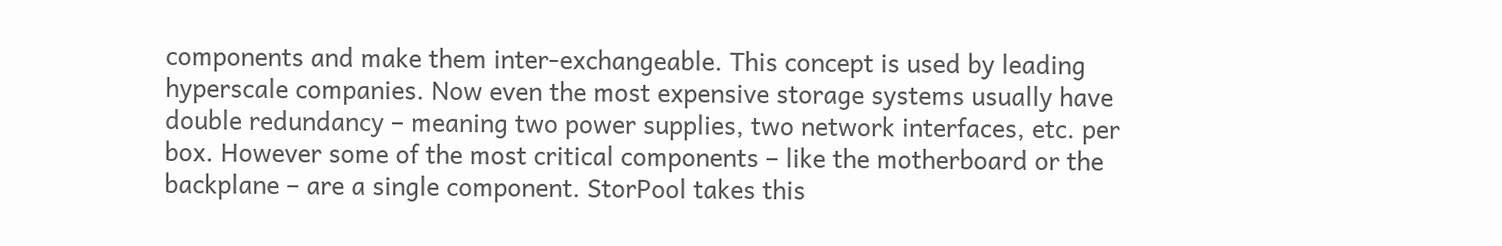components and make them inter-exchangeable. This concept is used by leading hyperscale companies. Now even the most expensive storage systems usually have double redundancy – meaning two power supplies, two network interfaces, etc. per box. However some of the most critical components – like the motherboard or the backplane – are a single component. StorPool takes this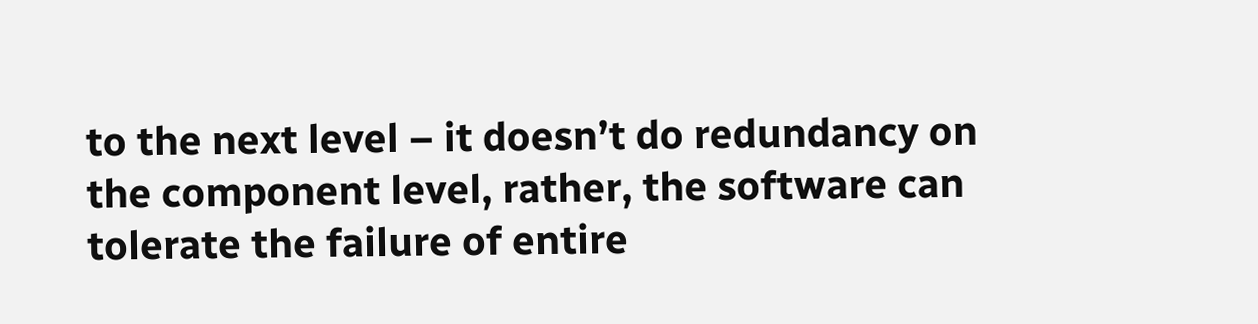to the next level – it doesn’t do redundancy on the component level, rather, the software can tolerate the failure of entire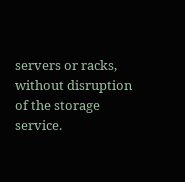servers or racks, without disruption of the storage service.